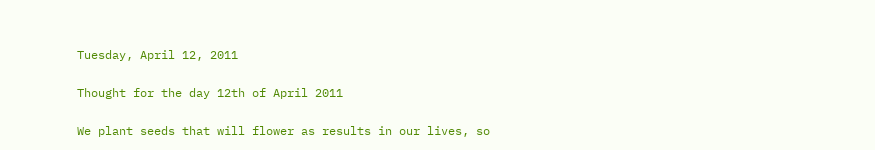Tuesday, April 12, 2011

Thought for the day 12th of April 2011

We plant seeds that will flower as results in our lives, so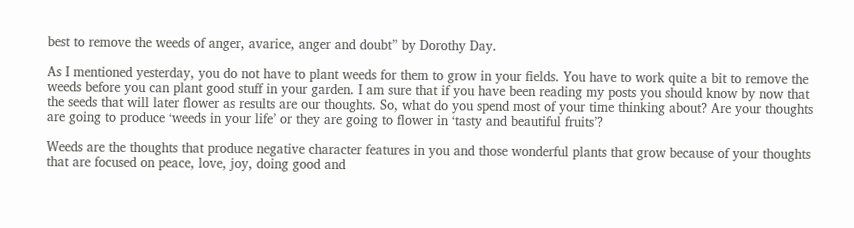best to remove the weeds of anger, avarice, anger and doubt” by Dorothy Day.

As I mentioned yesterday, you do not have to plant weeds for them to grow in your fields. You have to work quite a bit to remove the weeds before you can plant good stuff in your garden. I am sure that if you have been reading my posts you should know by now that the seeds that will later flower as results are our thoughts. So, what do you spend most of your time thinking about? Are your thoughts are going to produce ‘weeds in your life’ or they are going to flower in ‘tasty and beautiful fruits’?

Weeds are the thoughts that produce negative character features in you and those wonderful plants that grow because of your thoughts that are focused on peace, love, joy, doing good and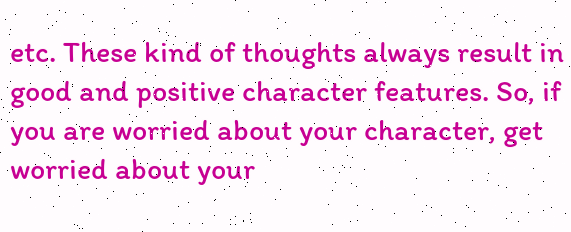etc. These kind of thoughts always result in good and positive character features. So, if you are worried about your character, get worried about your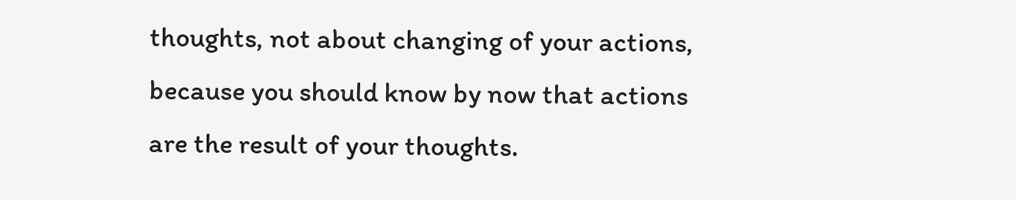thoughts, not about changing of your actions, because you should know by now that actions are the result of your thoughts.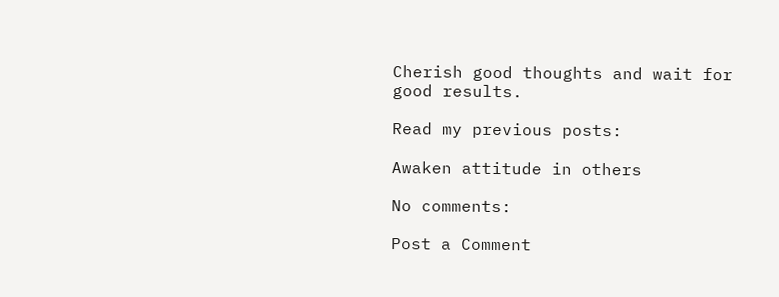Cherish good thoughts and wait for good results.

Read my previous posts:

Awaken attitude in others

No comments:

Post a Comment